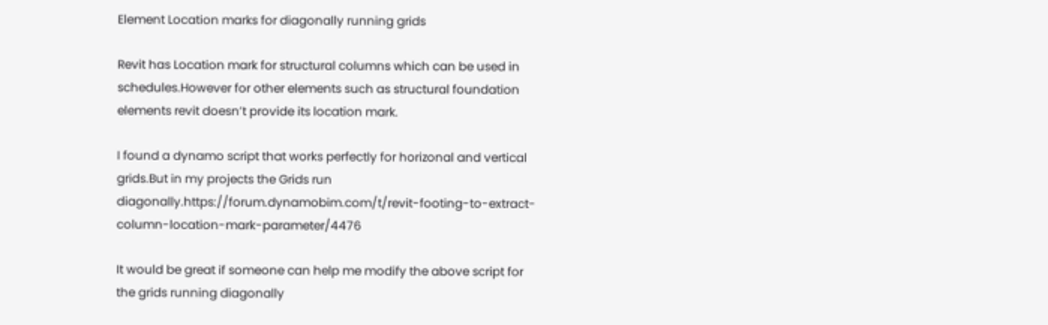Element Location marks for diagonally running grids

Revit has Location mark for structural columns which can be used in schedules.However for other elements such as structural foundation elements revit doesn’t provide its location mark.

I found a dynamo script that works perfectly for horizonal and vertical grids.But in my projects the Grids run diagonally.https://forum.dynamobim.com/t/revit-footing-to-extract-column-location-mark-parameter/4476

It would be great if someone can help me modify the above script for the grids running diagonally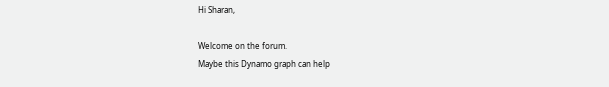Hi Sharan,

Welcome on the forum.
Maybe this Dynamo graph can help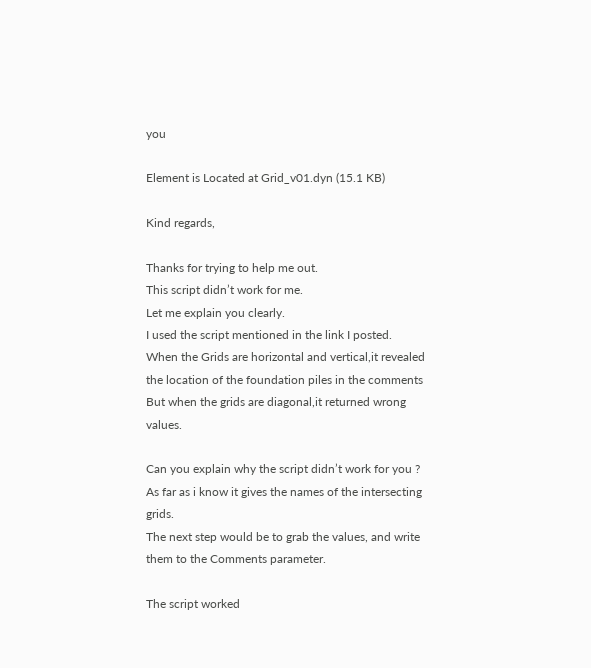you

Element is Located at Grid_v01.dyn (15.1 KB)

Kind regards,

Thanks for trying to help me out.
This script didn’t work for me.
Let me explain you clearly.
I used the script mentioned in the link I posted.
When the Grids are horizontal and vertical,it revealed the location of the foundation piles in the comments
But when the grids are diagonal,it returned wrong values.

Can you explain why the script didn’t work for you ?
As far as i know it gives the names of the intersecting grids.
The next step would be to grab the values, and write them to the Comments parameter.

The script worked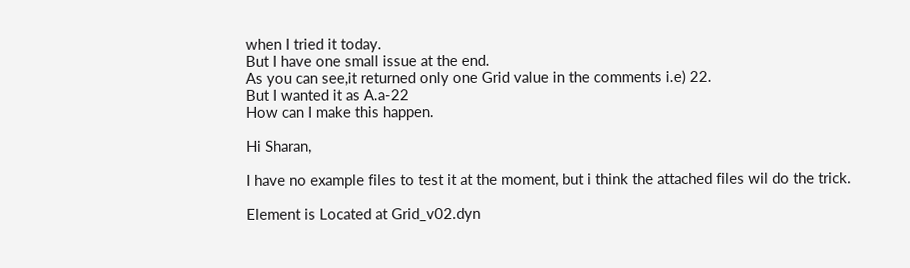when I tried it today.
But I have one small issue at the end.
As you can see,it returned only one Grid value in the comments i.e) 22.
But I wanted it as A.a-22
How can I make this happen.

Hi Sharan,

I have no example files to test it at the moment, but i think the attached files wil do the trick.

Element is Located at Grid_v02.dyn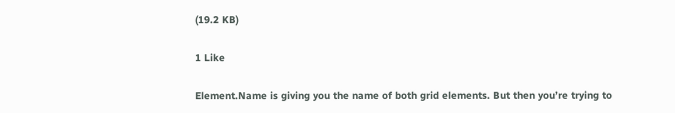(19.2 KB)

1 Like

Element.Name is giving you the name of both grid elements. But then you’re trying to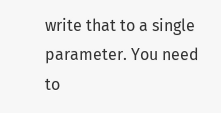write that to a single parameter. You need to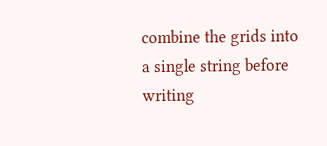combine the grids into a single string before writing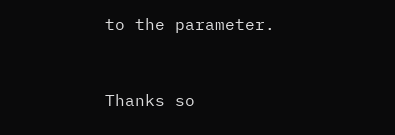to the parameter.


Thanks so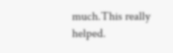much.This really helped.